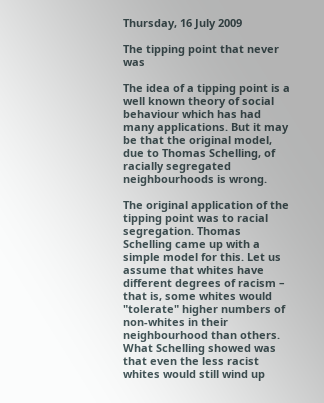Thursday, 16 July 2009

The tipping point that never was

The idea of a tipping point is a well known theory of social behaviour which has had many applications. But it may be that the original model, due to Thomas Schelling, of racially segregated neighbourhoods is wrong.

The original application of the tipping point was to racial segregation. Thomas Schelling came up with a simple model for this. Let us assume that whites have different degrees of racism – that is, some whites would "tolerate" higher numbers of non-whites in their neighbourhood than others. What Schelling showed was that even the less racist whites would still wind up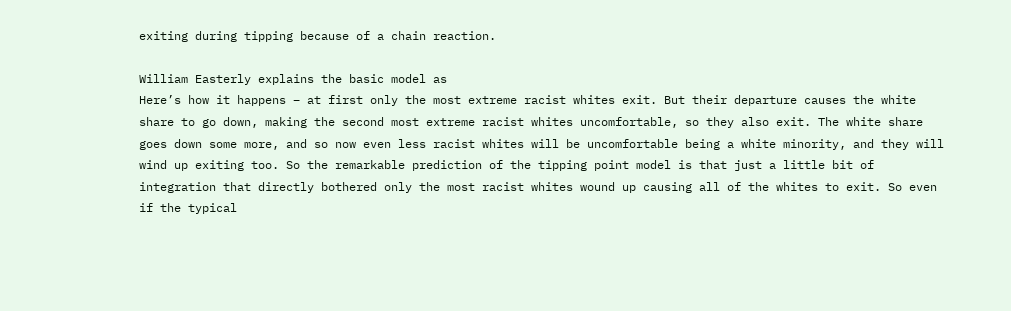exiting during tipping because of a chain reaction.

William Easterly explains the basic model as
Here’s how it happens – at first only the most extreme racist whites exit. But their departure causes the white share to go down, making the second most extreme racist whites uncomfortable, so they also exit. The white share goes down some more, and so now even less racist whites will be uncomfortable being a white minority, and they will wind up exiting too. So the remarkable prediction of the tipping point model is that just a little bit of integration that directly bothered only the most racist whites wound up causing all of the whites to exit. So even if the typical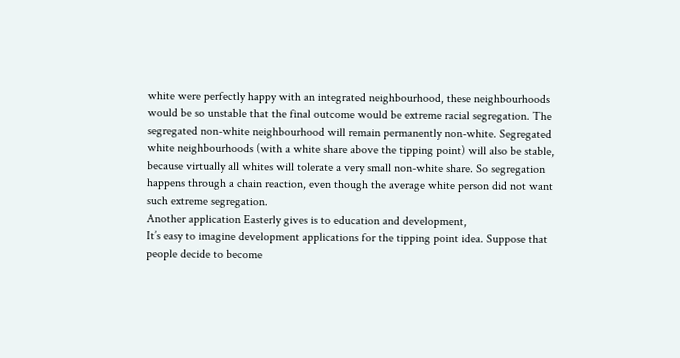white were perfectly happy with an integrated neighbourhood, these neighbourhoods would be so unstable that the final outcome would be extreme racial segregation. The segregated non-white neighbourhood will remain permanently non-white. Segregated white neighbourhoods (with a white share above the tipping point) will also be stable, because virtually all whites will tolerate a very small non-white share. So segregation happens through a chain reaction, even though the average white person did not want such extreme segregation.
Another application Easterly gives is to education and development,
It’s easy to imagine development applications for the tipping point idea. Suppose that people decide to become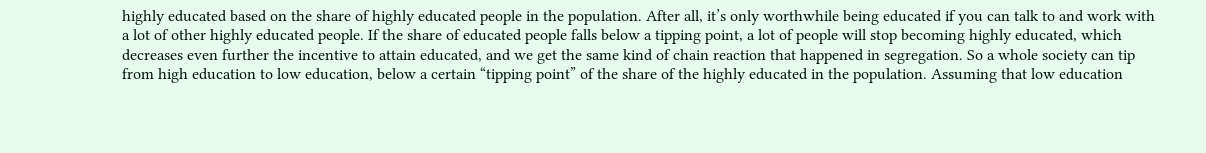highly educated based on the share of highly educated people in the population. After all, it’s only worthwhile being educated if you can talk to and work with a lot of other highly educated people. If the share of educated people falls below a tipping point, a lot of people will stop becoming highly educated, which decreases even further the incentive to attain educated, and we get the same kind of chain reaction that happened in segregation. So a whole society can tip from high education to low education, below a certain “tipping point” of the share of the highly educated in the population. Assuming that low education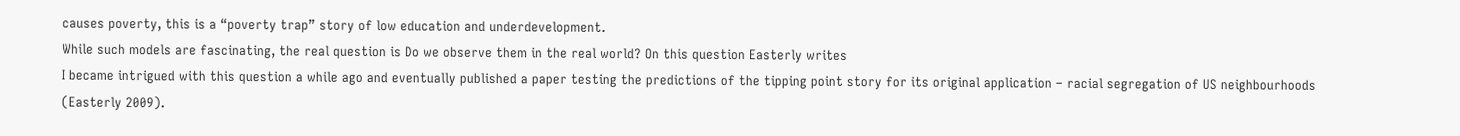causes poverty, this is a “poverty trap” story of low education and underdevelopment.
While such models are fascinating, the real question is Do we observe them in the real world? On this question Easterly writes
I became intrigued with this question a while ago and eventually published a paper testing the predictions of the tipping point story for its original application – racial segregation of US neighbourhoods (Easterly 2009).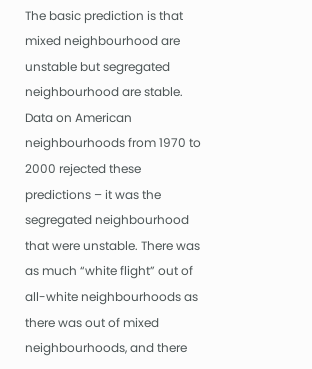The basic prediction is that mixed neighbourhood are unstable but segregated neighbourhood are stable. Data on American neighbourhoods from 1970 to 2000 rejected these predictions – it was the segregated neighbourhood that were unstable. There was as much “white flight” out of all-white neighbourhoods as there was out of mixed neighbourhoods, and there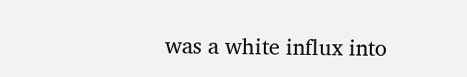was a white influx into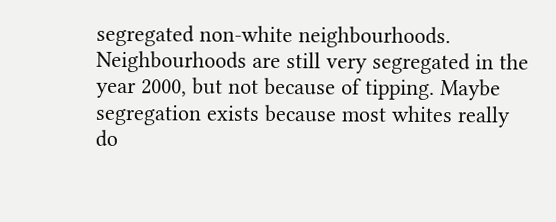segregated non-white neighbourhoods. Neighbourhoods are still very segregated in the year 2000, but not because of tipping. Maybe segregation exists because most whites really do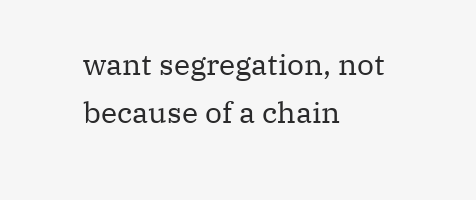want segregation, not because of a chain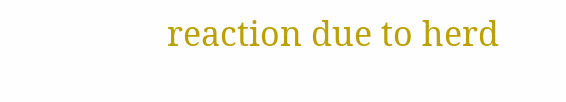reaction due to herd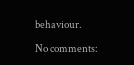behaviour.

No comments: